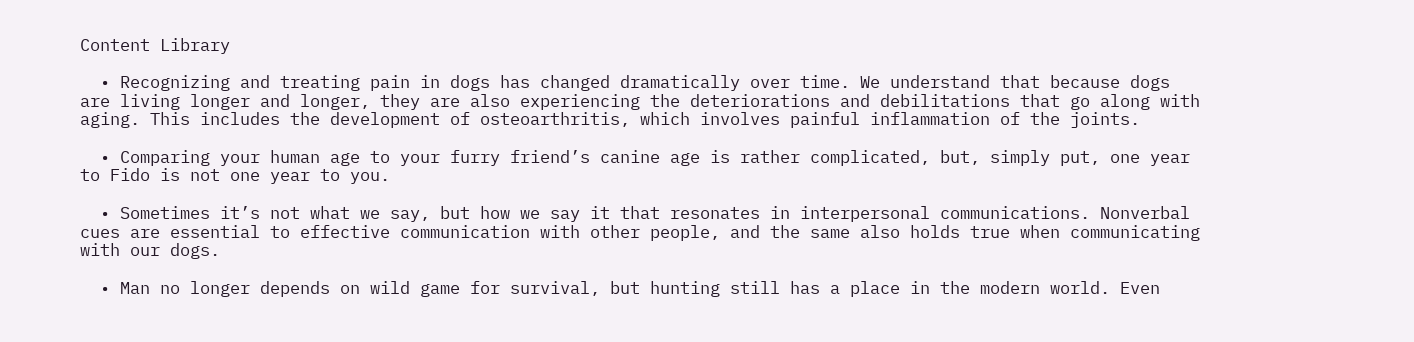Content Library

  • Recognizing and treating pain in dogs has changed dramatically over time. We understand that because dogs are living longer and longer, they are also experiencing the deteriorations and debilitations that go along with aging. This includes the development of osteoarthritis, which involves painful inflammation of the joints.

  • Comparing your human age to your furry friend’s canine age is rather complicated, but, simply put, one year to Fido is not one year to you.

  • Sometimes it’s not what we say, but how we say it that resonates in interpersonal communications. Nonverbal cues are essential to effective communication with other people, and the same also holds true when communicating with our dogs.

  • Man no longer depends on wild game for survival, but hunting still has a place in the modern world. Even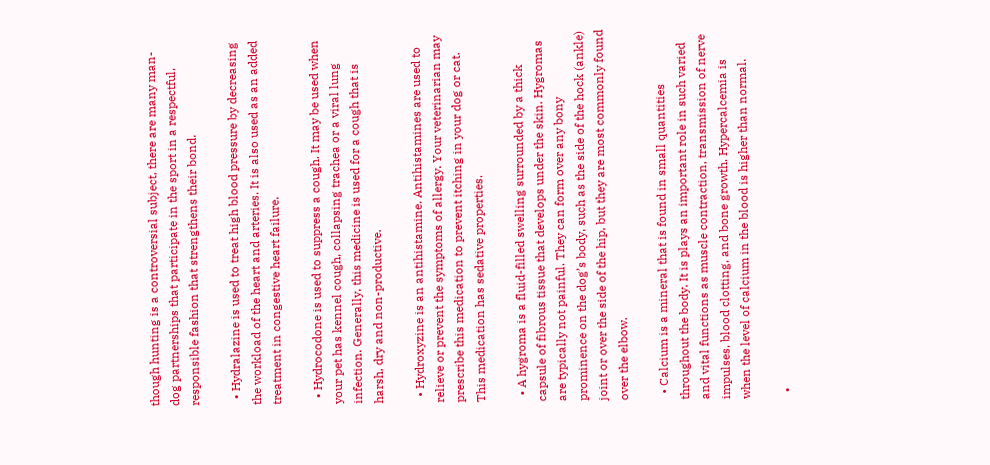though hunting is a controversial subject, there are many man-dog partnerships that participate in the sport in a respectful, responsible fashion that strengthens their bond.

  • Hydralazine is used to treat high blood pressure by decreasing the workload of the heart and arteries. It is also used as an added treatment in congestive heart failure.

  • Hydrocodone is used to suppress a cough. It may be used when your pet has kennel cough, collapsing trachea or a viral lung infection. Generally, this medicine is used for a cough that is harsh, dry and non-productive.

  • Hydroxyzine is an antihistamine. Antihistamines are used to relieve or prevent the symptoms of allergy. Your veterinarian may prescribe this medication to prevent itching in your dog or cat. This medication has sedative properties.

  • A hygroma is a fluid-filled swelling surrounded by a thick capsule of fibrous tissue that develops under the skin. Hygromas are typically not painful. They can form over any bony prominence on the dog’s body, such as the side of the hock (ankle) joint or over the side of the hip, but they are most commonly found over the elbow.

  • Calcium is a mineral that is found in small quantities throughout the body. It is plays an important role in such varied and vital functions as muscle contraction, transmission of nerve impulses, blood clotting, and bone growth. Hypercalcemia is when the level of calcium in the blood is higher than normal.

  •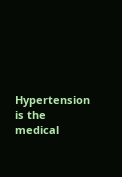Hypertension is the medical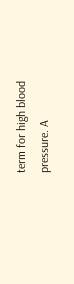term for high blood pressure. A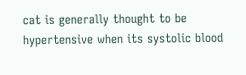cat is generally thought to be hypertensive when its systolic blood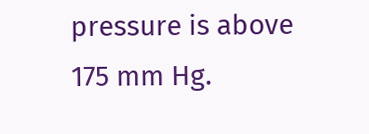pressure is above 175 mm Hg.